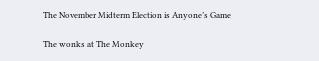The November Midterm Election is Anyone’s Game

The wonks at The Monkey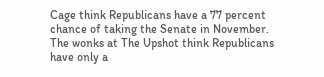Cage think Republicans have a 77 percent chance of taking the Senate in November. The wonks at The Upshot think Republicans have only a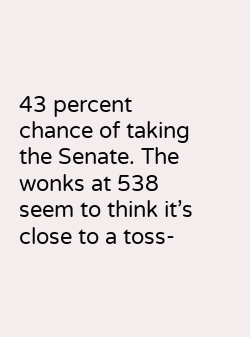43 percent chance of taking the Senate. The wonks at 538 seem to think it’s close to a toss-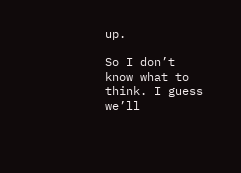up.

So I don’t know what to think. I guess we’ll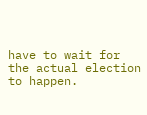have to wait for the actual election to happen.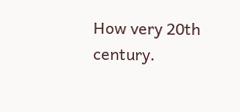How very 20th century.